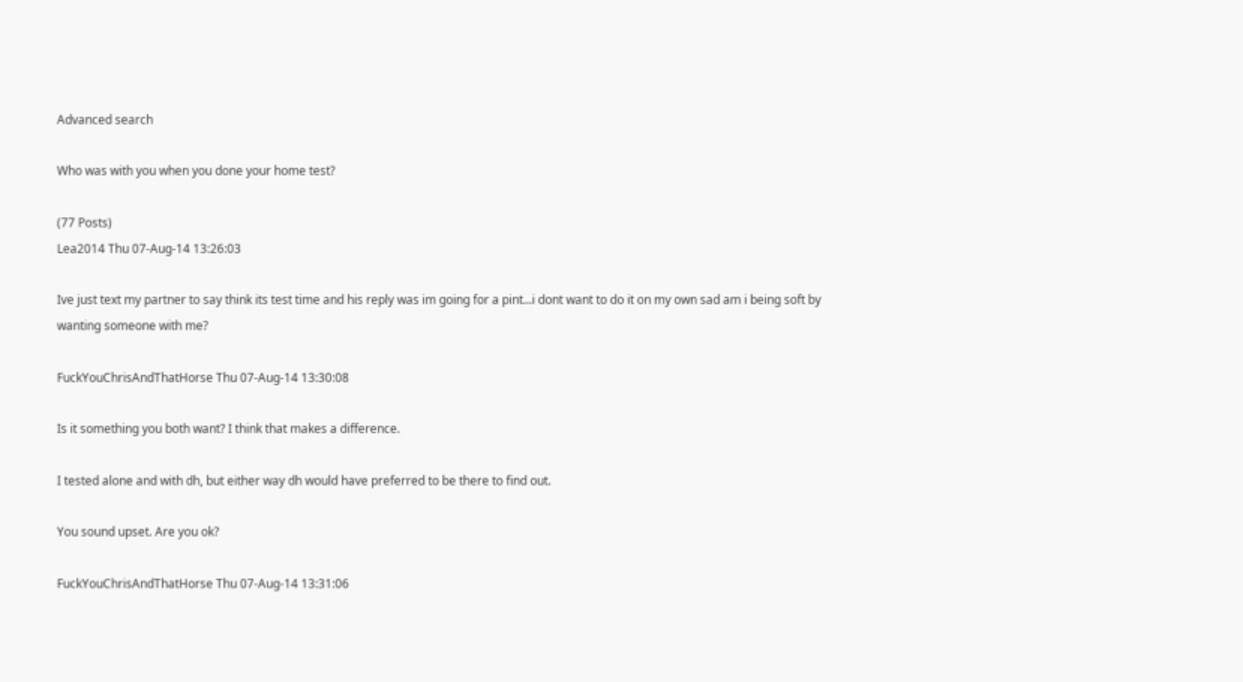Advanced search

Who was with you when you done your home test?

(77 Posts)
Lea2014 Thu 07-Aug-14 13:26:03

Ive just text my partner to say think its test time and his reply was im going for a pint...i dont want to do it on my own sad am i being soft by wanting someone with me?

FuckYouChrisAndThatHorse Thu 07-Aug-14 13:30:08

Is it something you both want? I think that makes a difference.

I tested alone and with dh, but either way dh would have preferred to be there to find out.

You sound upset. Are you ok?

FuckYouChrisAndThatHorse Thu 07-Aug-14 13:31:06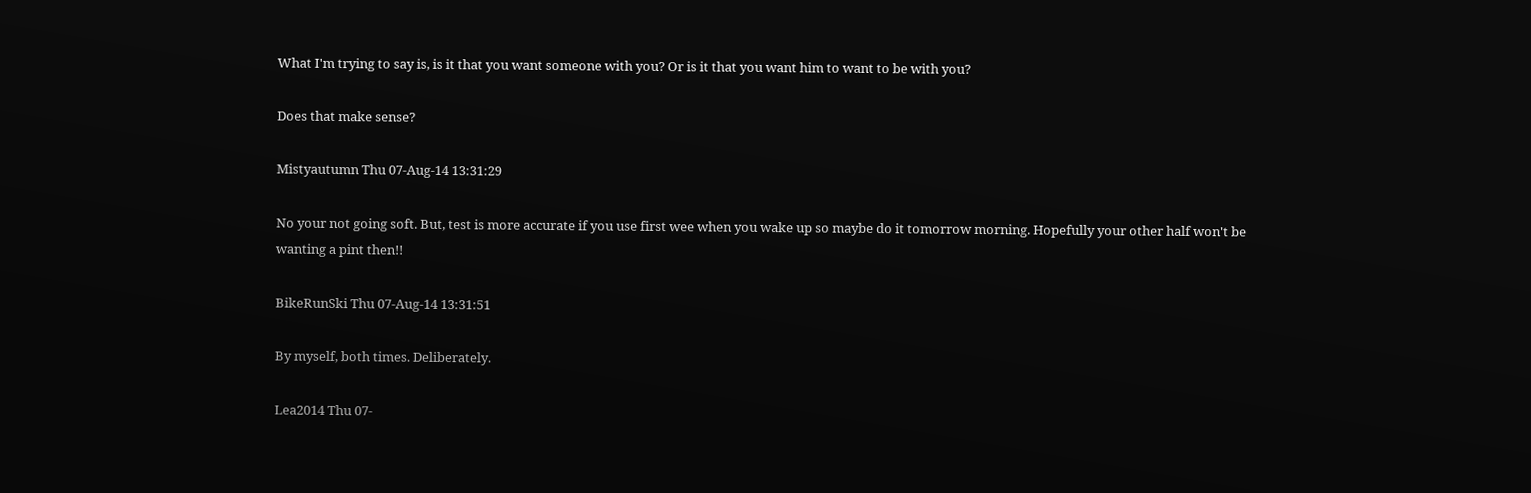What I'm trying to say is, is it that you want someone with you? Or is it that you want him to want to be with you?

Does that make sense?

Mistyautumn Thu 07-Aug-14 13:31:29

No your not going soft. But, test is more accurate if you use first wee when you wake up so maybe do it tomorrow morning. Hopefully your other half won't be wanting a pint then!!

BikeRunSki Thu 07-Aug-14 13:31:51

By myself, both times. Deliberately.

Lea2014 Thu 07-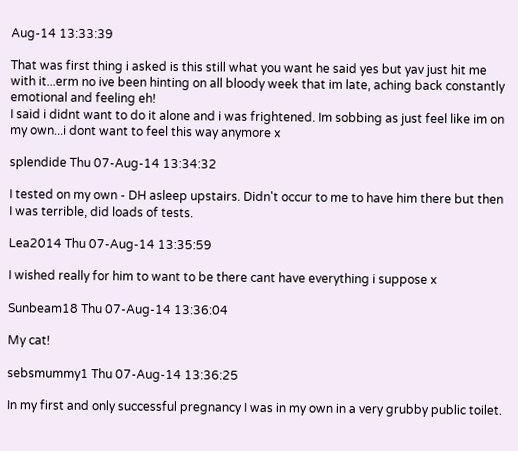Aug-14 13:33:39

That was first thing i asked is this still what you want he said yes but yav just hit me with it...erm no ive been hinting on all bloody week that im late, aching back constantly emotional and feeling eh!
I said i didnt want to do it alone and i was frightened. Im sobbing as just feel like im on my own...i dont want to feel this way anymore x

splendide Thu 07-Aug-14 13:34:32

I tested on my own - DH asleep upstairs. Didn't occur to me to have him there but then I was terrible, did loads of tests.

Lea2014 Thu 07-Aug-14 13:35:59

I wished really for him to want to be there cant have everything i suppose x

Sunbeam18 Thu 07-Aug-14 13:36:04

My cat!

sebsmummy1 Thu 07-Aug-14 13:36:25

In my first and only successful pregnancy I was in my own in a very grubby public toilet.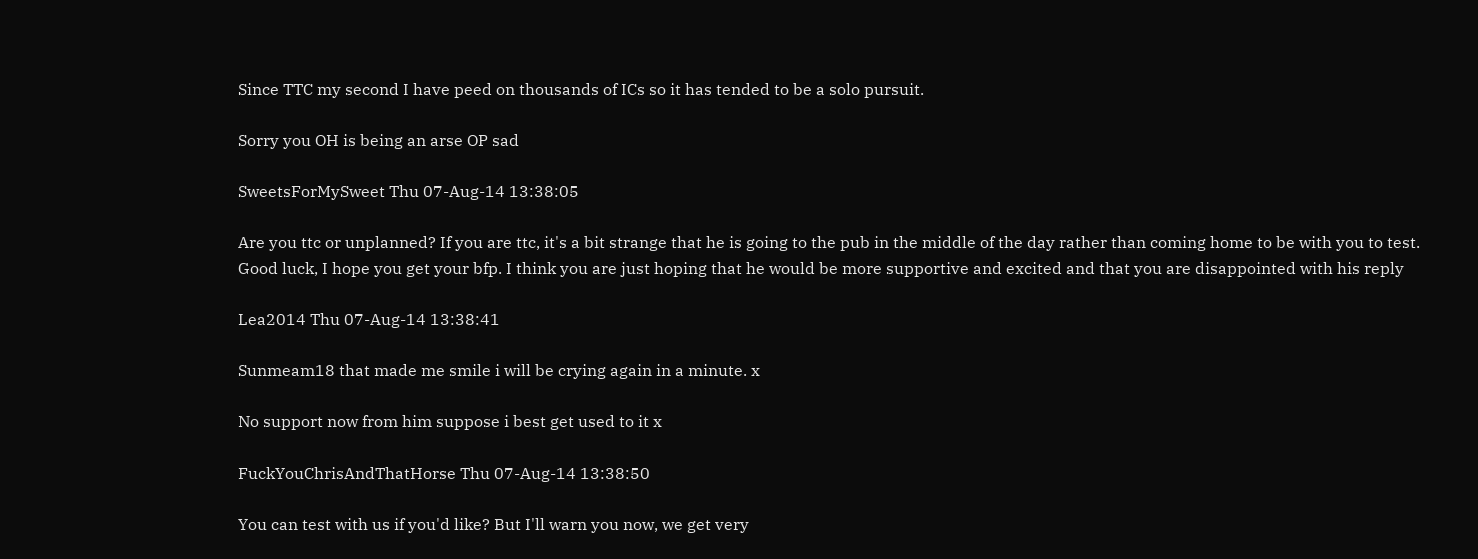Since TTC my second I have peed on thousands of ICs so it has tended to be a solo pursuit.

Sorry you OH is being an arse OP sad

SweetsForMySweet Thu 07-Aug-14 13:38:05

Are you ttc or unplanned? If you are ttc, it's a bit strange that he is going to the pub in the middle of the day rather than coming home to be with you to test. Good luck, I hope you get your bfp. I think you are just hoping that he would be more supportive and excited and that you are disappointed with his reply

Lea2014 Thu 07-Aug-14 13:38:41

Sunmeam18 that made me smile i will be crying again in a minute. x

No support now from him suppose i best get used to it x

FuckYouChrisAndThatHorse Thu 07-Aug-14 13:38:50

You can test with us if you'd like? But I'll warn you now, we get very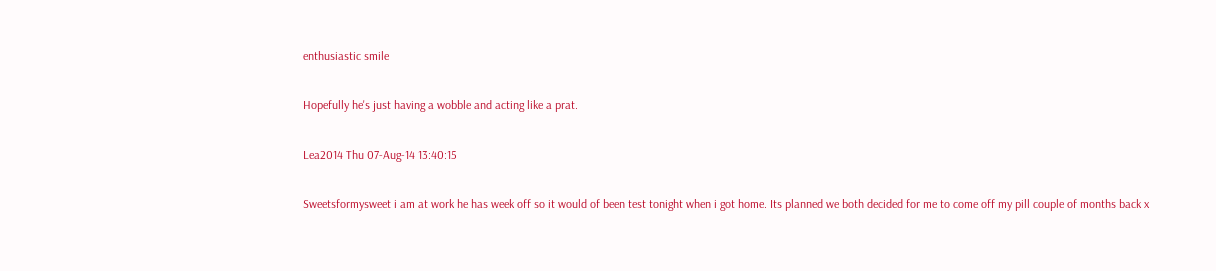enthusiastic smile

Hopefully he's just having a wobble and acting like a prat.

Lea2014 Thu 07-Aug-14 13:40:15

Sweetsformysweet i am at work he has week off so it would of been test tonight when i got home. Its planned we both decided for me to come off my pill couple of months back x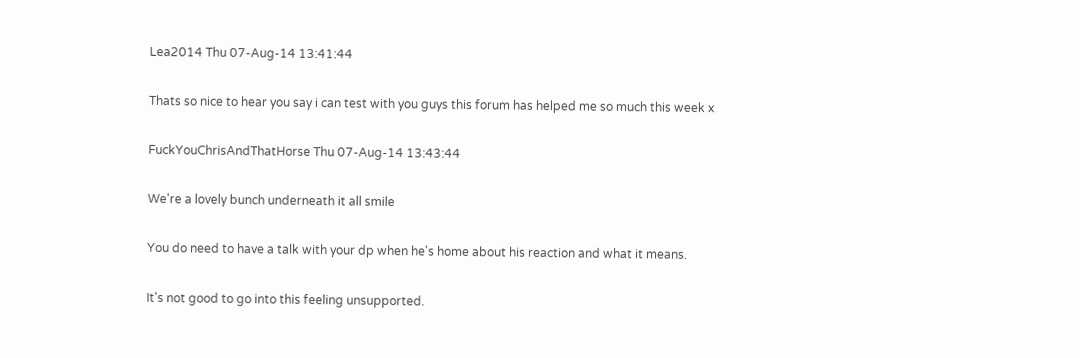Lea2014 Thu 07-Aug-14 13:41:44

Thats so nice to hear you say i can test with you guys this forum has helped me so much this week x

FuckYouChrisAndThatHorse Thu 07-Aug-14 13:43:44

We're a lovely bunch underneath it all smile

You do need to have a talk with your dp when he's home about his reaction and what it means.

It's not good to go into this feeling unsupported.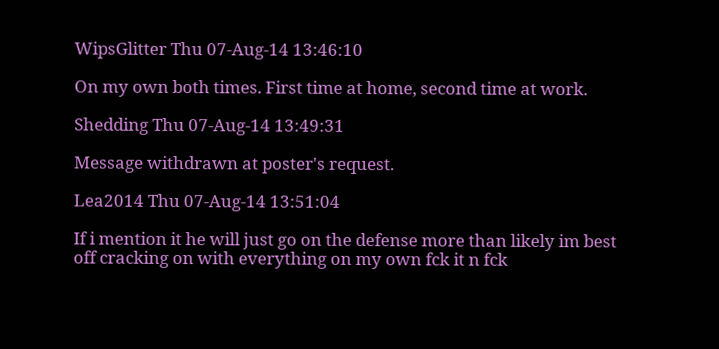WipsGlitter Thu 07-Aug-14 13:46:10

On my own both times. First time at home, second time at work.

Shedding Thu 07-Aug-14 13:49:31

Message withdrawn at poster's request.

Lea2014 Thu 07-Aug-14 13:51:04

If i mention it he will just go on the defense more than likely im best off cracking on with everything on my own fck it n fck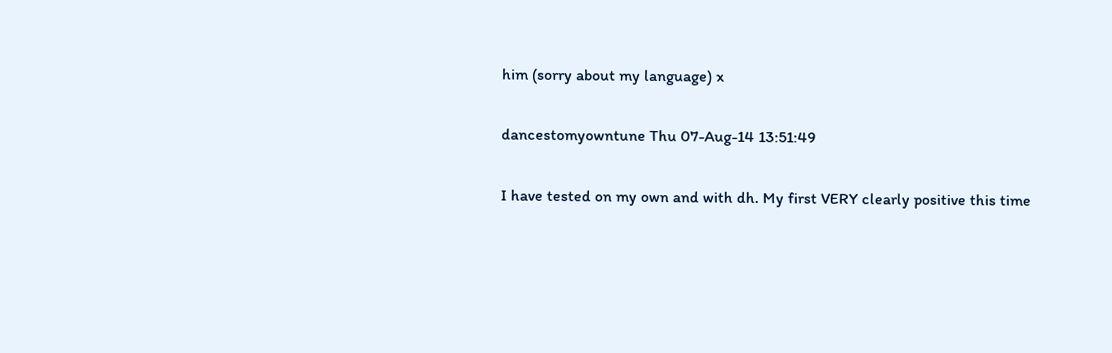him (sorry about my language) x

dancestomyowntune Thu 07-Aug-14 13:51:49

I have tested on my own and with dh. My first VERY clearly positive this time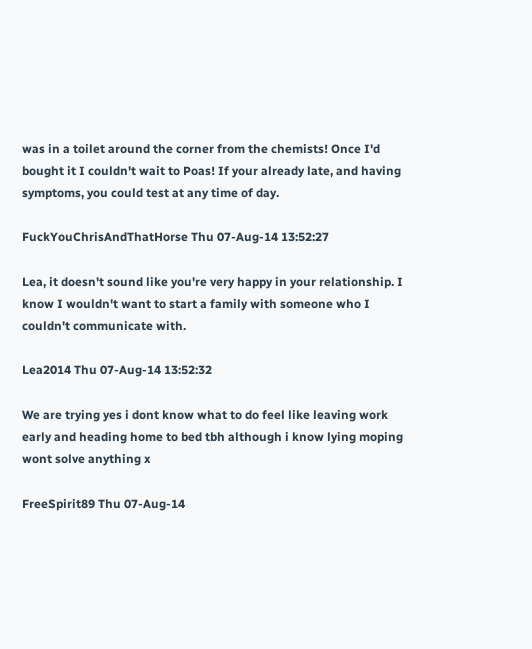was in a toilet around the corner from the chemists! Once I'd bought it I couldn't wait to Poas! If your already late, and having symptoms, you could test at any time of day.

FuckYouChrisAndThatHorse Thu 07-Aug-14 13:52:27

Lea, it doesn't sound like you're very happy in your relationship. I know I wouldn't want to start a family with someone who I couldn't communicate with.

Lea2014 Thu 07-Aug-14 13:52:32

We are trying yes i dont know what to do feel like leaving work early and heading home to bed tbh although i know lying moping wont solve anything x

FreeSpirit89 Thu 07-Aug-14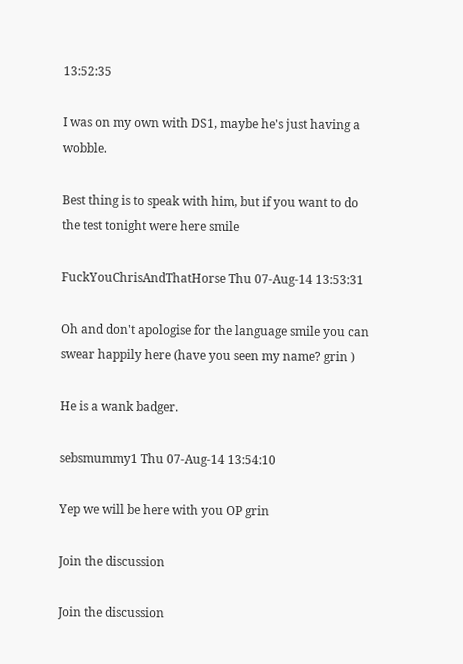13:52:35

I was on my own with DS1, maybe he's just having a wobble.

Best thing is to speak with him, but if you want to do the test tonight were here smile

FuckYouChrisAndThatHorse Thu 07-Aug-14 13:53:31

Oh and don't apologise for the language smile you can swear happily here (have you seen my name? grin )

He is a wank badger.

sebsmummy1 Thu 07-Aug-14 13:54:10

Yep we will be here with you OP grin

Join the discussion

Join the discussion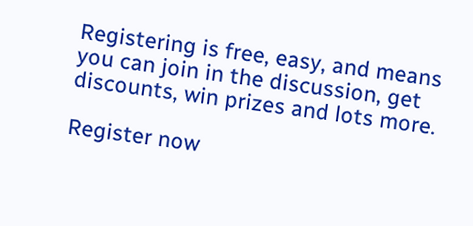Registering is free, easy, and means you can join in the discussion, get discounts, win prizes and lots more.

Register now